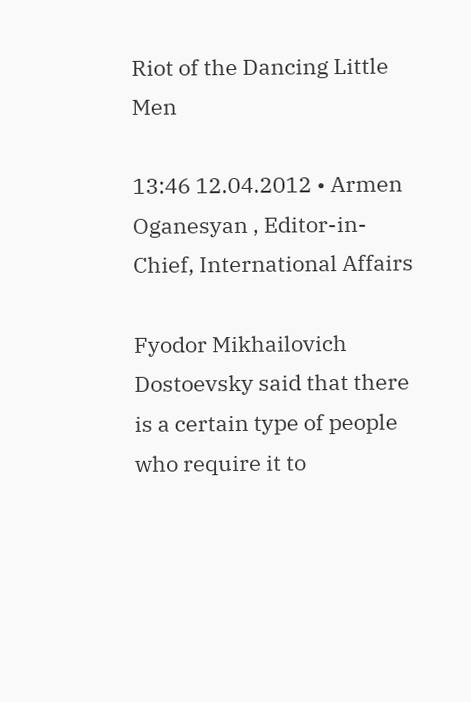Riot of the Dancing Little Men

13:46 12.04.2012 • Armen Oganesyan , Editor-in-Chief, International Affairs

Fyodor Mikhailovich Dostoevsky said that there is a certain type of people who require it to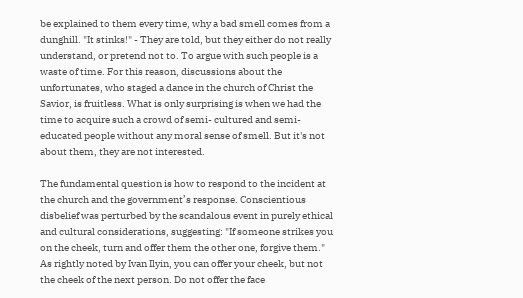be explained to them every time, why a bad smell comes from a dunghill. "It stinks!" - They are told, but they either do not really understand, or pretend not to. To argue with such people is a waste of time. For this reason, discussions about the unfortunates, who staged a dance in the church of Christ the Savior, is fruitless. What is only surprising is when we had the time to acquire such a crowd of semi- cultured and semi-educated people without any moral sense of smell. But it's not about them, they are not interested.

The fundamental question is how to respond to the incident at the church and the government’s response. Conscientious disbelief was perturbed by the scandalous event in purely ethical and cultural considerations, suggesting: "If someone strikes you on the cheek, turn and offer them the other one, forgive them." As rightly noted by Ivan Ilyin, you can offer your cheek, but not the cheek of the next person. Do not offer the face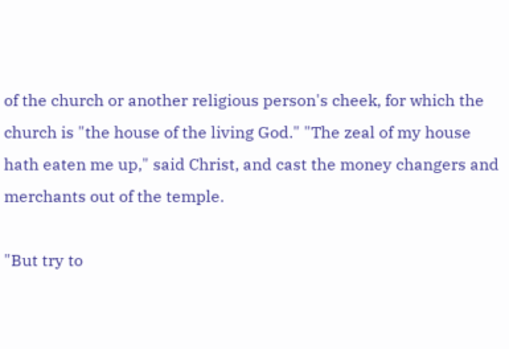of the church or another religious person's cheek, for which the church is "the house of the living God." "The zeal of my house hath eaten me up," said Christ, and cast the money changers and merchants out of the temple.

"But try to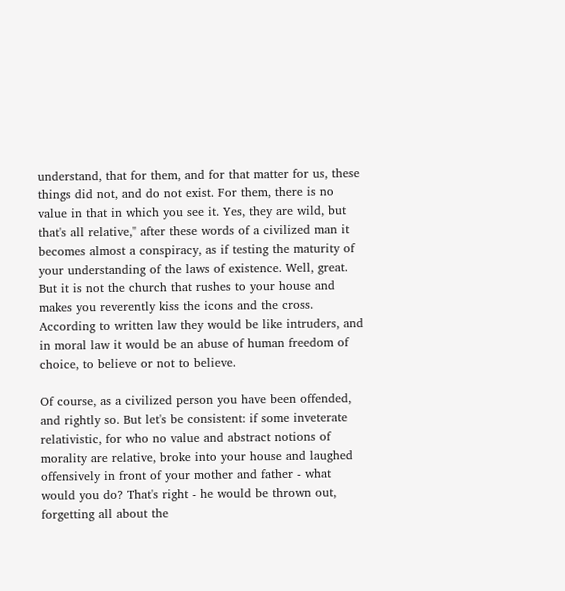understand, that for them, and for that matter for us, these things did not, and do not exist. For them, there is no value in that in which you see it. Yes, they are wild, but that's all relative," after these words of a civilized man it becomes almost a conspiracy, as if testing the maturity of your understanding of the laws of existence. Well, great. But it is not the church that rushes to your house and makes you reverently kiss the icons and the cross. According to written law they would be like intruders, and in moral law it would be an abuse of human freedom of choice, to believe or not to believe.

Of course, as a civilized person you have been offended, and rightly so. But let's be consistent: if some inveterate relativistic, for who no value and abstract notions of morality are relative, broke into your house and laughed offensively in front of your mother and father - what would you do? That's right - he would be thrown out, forgetting all about the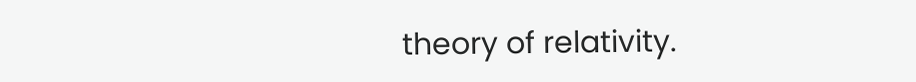theory of relativity.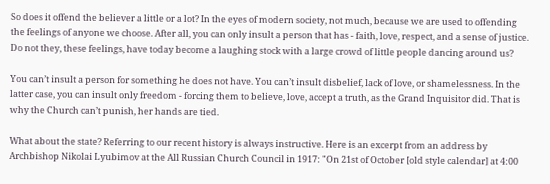So does it offend the believer a little or a lot? In the eyes of modern society, not much, because we are used to offending the feelings of anyone we choose. After all, you can only insult a person that has - faith, love, respect, and a sense of justice. Do not they, these feelings, have today become a laughing stock with a large crowd of little people dancing around us?

You can’t insult a person for something he does not have. You can’t insult disbelief, lack of love, or shamelessness. In the latter case, you can insult only freedom - forcing them to believe, love, accept a truth, as the Grand Inquisitor did. That is why the Church can’t punish, her hands are tied.

What about the state? Referring to our recent history is always instructive. Here is an excerpt from an address by Archbishop Nikolai Lyubimov at the All Russian Church Council in 1917: "On 21st of October [old style calendar] at 4:00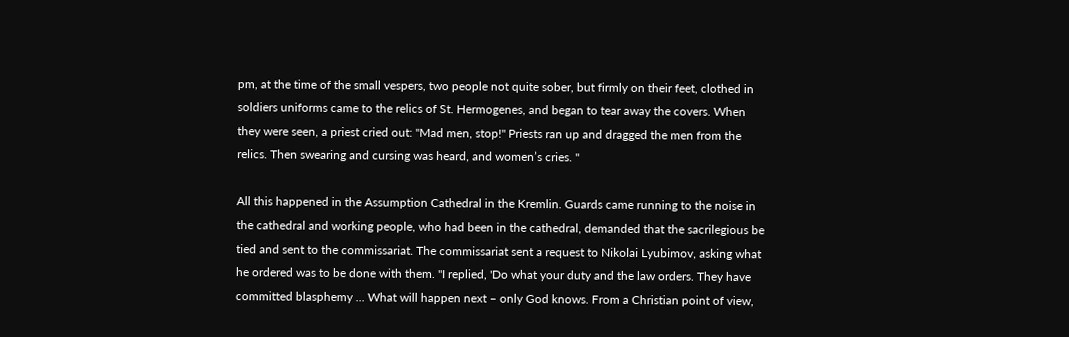pm, at the time of the small vespers, two people not quite sober, but firmly on their feet, clothed in soldiers uniforms came to the relics of St. Hermogenes, and began to tear away the covers. When they were seen, a priest cried out: "Mad men, stop!" Priests ran up and dragged the men from the relics. Then swearing and cursing was heard, and women’s cries. "

All this happened in the Assumption Cathedral in the Kremlin. Guards came running to the noise in the cathedral and working people, who had been in the cathedral, demanded that the sacrilegious be tied and sent to the commissariat. The commissariat sent a request to Nikolai Lyubimov, asking what he ordered was to be done with them. "I replied, 'Do what your duty and the law orders. They have committed blasphemy ... What will happen next – only God knows. From a Christian point of view,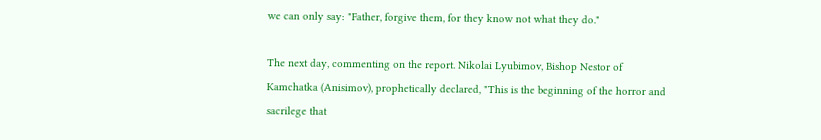we can only say: "Father, forgive them, for they know not what they do."

The next day, commenting on the report. Nikolai Lyubimov, Bishop Nestor of Kamchatka (Anisimov), prophetically declared, "This is the beginning of the horror and sacrilege that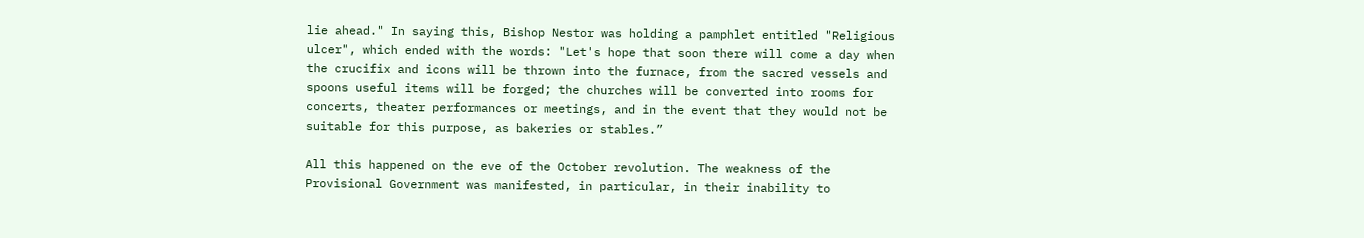lie ahead." In saying this, Bishop Nestor was holding a pamphlet entitled "Religious ulcer", which ended with the words: "Let's hope that soon there will come a day when the crucifix and icons will be thrown into the furnace, from the sacred vessels and spoons useful items will be forged; the churches will be converted into rooms for concerts, theater performances or meetings, and in the event that they would not be suitable for this purpose, as bakeries or stables.”

All this happened on the eve of the October revolution. The weakness of the Provisional Government was manifested, in particular, in their inability to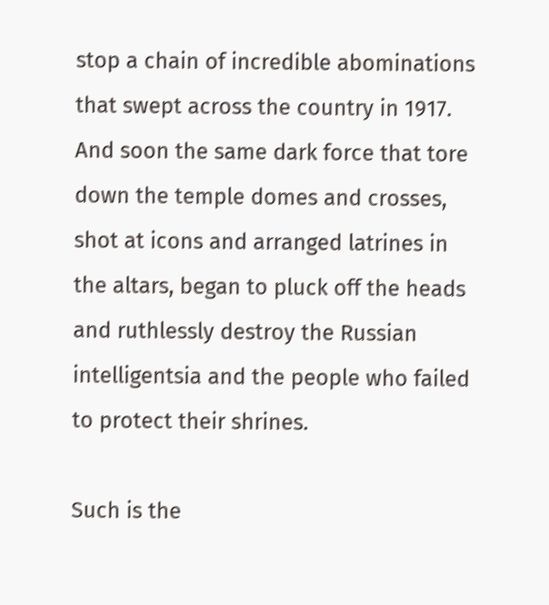stop a chain of incredible abominations that swept across the country in 1917. And soon the same dark force that tore down the temple domes and crosses, shot at icons and arranged latrines in the altars, began to pluck off the heads and ruthlessly destroy the Russian intelligentsia and the people who failed to protect their shrines.

Such is the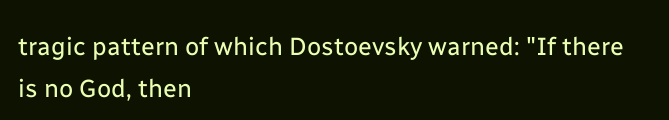tragic pattern of which Dostoevsky warned: "If there is no God, then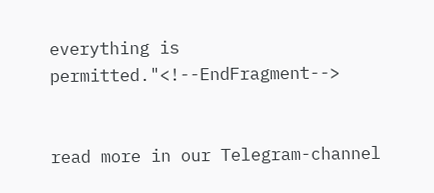everything is permitted."<!--EndFragment-->


read more in our Telegram-channel